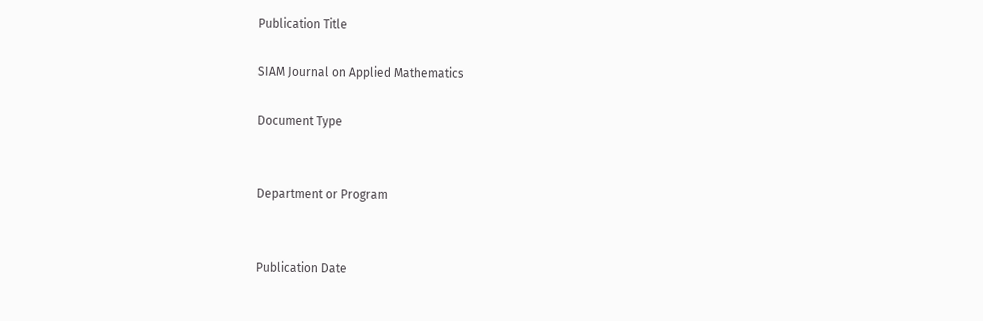Publication Title

SIAM Journal on Applied Mathematics

Document Type


Department or Program


Publication Date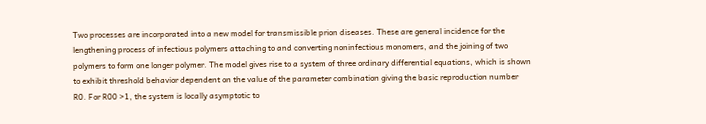Two processes are incorporated into a new model for transmissible prion diseases. These are general incidence for the lengthening process of infectious polymers attaching to and converting noninfectious monomers, and the joining of two polymers to form one longer polymer. The model gives rise to a system of three ordinary differential equations, which is shown to exhibit threshold behavior dependent on the value of the parameter combination giving the basic reproduction number R0. For R00 >1, the system is locally asymptotic to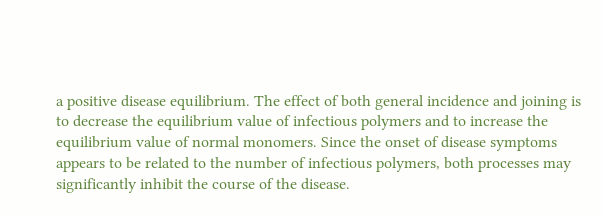a positive disease equilibrium. The effect of both general incidence and joining is to decrease the equilibrium value of infectious polymers and to increase the equilibrium value of normal monomers. Since the onset of disease symptoms appears to be related to the number of infectious polymers, both processes may significantly inhibit the course of the disease.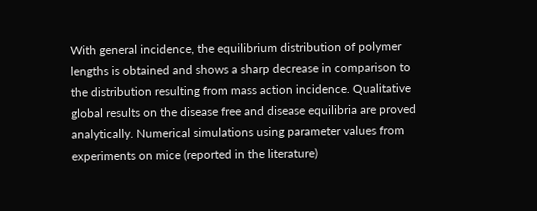With general incidence, the equilibrium distribution of polymer lengths is obtained and shows a sharp decrease in comparison to the distribution resulting from mass action incidence. Qualitative global results on the disease free and disease equilibria are proved analytically. Numerical simulations using parameter values from experiments on mice (reported in the literature)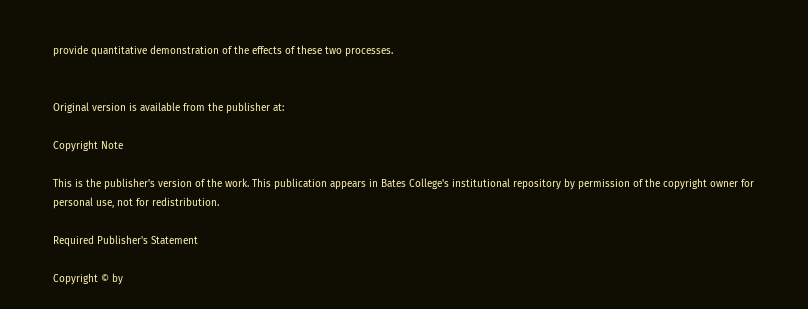provide quantitative demonstration of the effects of these two processes.


Original version is available from the publisher at:

Copyright Note

This is the publisher's version of the work. This publication appears in Bates College's institutional repository by permission of the copyright owner for personal use, not for redistribution.

Required Publisher's Statement

Copyright © by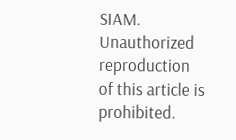SIAM. Unauthorized reproduction of this article is prohibited.